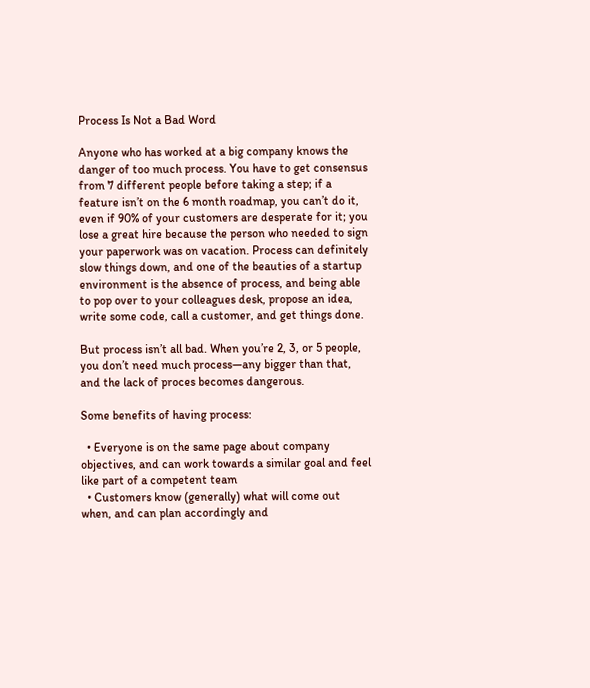Process Is Not a Bad Word

Anyone who has worked at a big company knows the danger of too much process. You have to get consensus from 7 different people before taking a step; if a feature isn’t on the 6 month roadmap, you can’t do it, even if 90% of your customers are desperate for it; you lose a great hire because the person who needed to sign your paperwork was on vacation. Process can definitely slow things down, and one of the beauties of a startup environment is the absence of process, and being able to pop over to your colleagues desk, propose an idea, write some code, call a customer, and get things done.

But process isn’t all bad. When you’re 2, 3, or 5 people, you don’t need much process—any bigger than that, and the lack of proces becomes dangerous.

Some benefits of having process:

  • Everyone is on the same page about company objectives, and can work towards a similar goal and feel like part of a competent team
  • Customers know (generally) what will come out when, and can plan accordingly and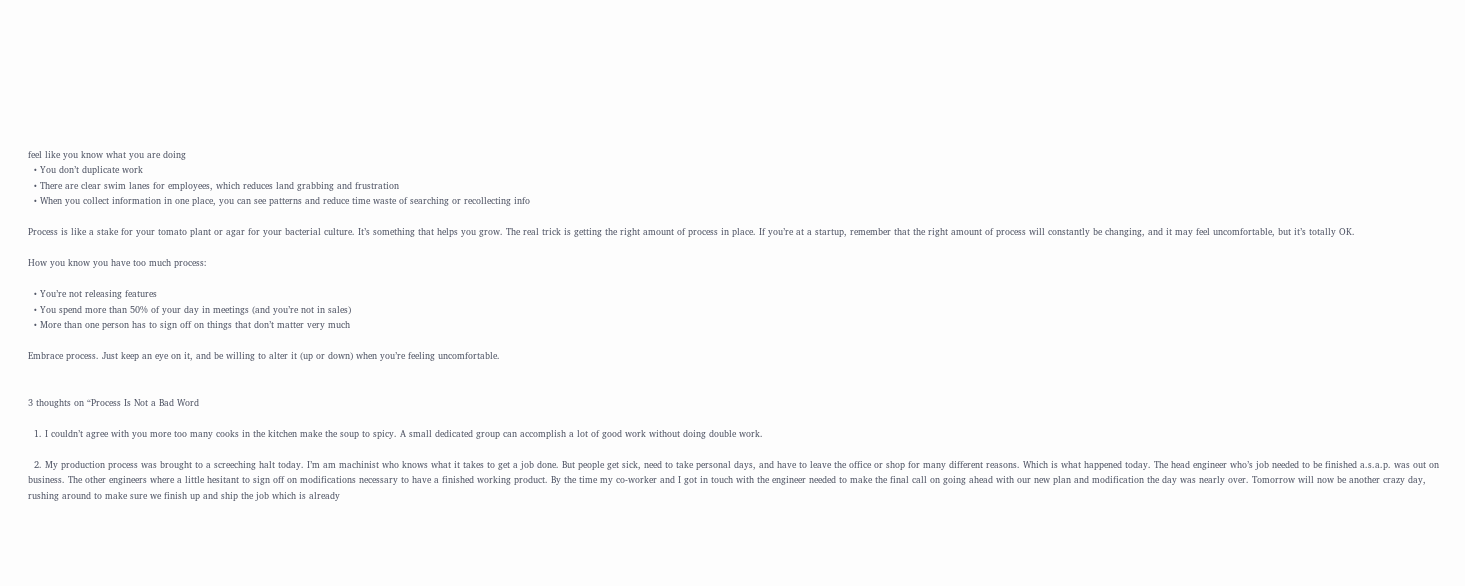feel like you know what you are doing
  • You don’t duplicate work
  • There are clear swim lanes for employees, which reduces land grabbing and frustration
  • When you collect information in one place, you can see patterns and reduce time waste of searching or recollecting info

Process is like a stake for your tomato plant or agar for your bacterial culture. It’s something that helps you grow. The real trick is getting the right amount of process in place. If you’re at a startup, remember that the right amount of process will constantly be changing, and it may feel uncomfortable, but it’s totally OK.

How you know you have too much process:

  • You’re not releasing features
  • You spend more than 50% of your day in meetings (and you’re not in sales)
  • More than one person has to sign off on things that don’t matter very much

Embrace process. Just keep an eye on it, and be willing to alter it (up or down) when you’re feeling uncomfortable.


3 thoughts on “Process Is Not a Bad Word

  1. I couldn’t agree with you more too many cooks in the kitchen make the soup to spicy. A small dedicated group can accomplish a lot of good work without doing double work.

  2. My production process was brought to a screeching halt today. I’m am machinist who knows what it takes to get a job done. But people get sick, need to take personal days, and have to leave the office or shop for many different reasons. Which is what happened today. The head engineer who’s job needed to be finished a.s.a.p. was out on business. The other engineers where a little hesitant to sign off on modifications necessary to have a finished working product. By the time my co-worker and I got in touch with the engineer needed to make the final call on going ahead with our new plan and modification the day was nearly over. Tomorrow will now be another crazy day, rushing around to make sure we finish up and ship the job which is already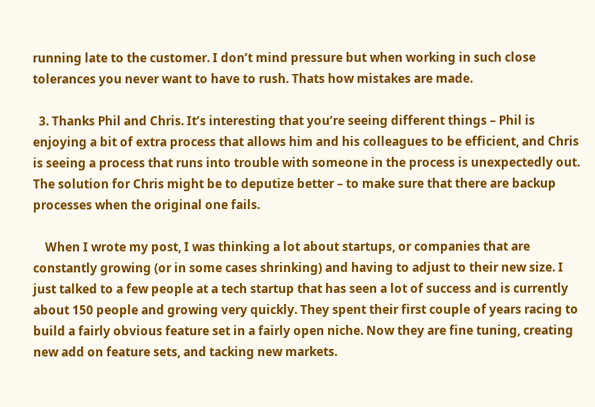running late to the customer. I don’t mind pressure but when working in such close tolerances you never want to have to rush. Thats how mistakes are made.

  3. Thanks Phil and Chris. It’s interesting that you’re seeing different things – Phil is enjoying a bit of extra process that allows him and his colleagues to be efficient, and Chris is seeing a process that runs into trouble with someone in the process is unexpectedly out. The solution for Chris might be to deputize better – to make sure that there are backup processes when the original one fails.

    When I wrote my post, I was thinking a lot about startups, or companies that are constantly growing (or in some cases shrinking) and having to adjust to their new size. I just talked to a few people at a tech startup that has seen a lot of success and is currently about 150 people and growing very quickly. They spent their first couple of years racing to build a fairly obvious feature set in a fairly open niche. Now they are fine tuning, creating new add on feature sets, and tacking new markets.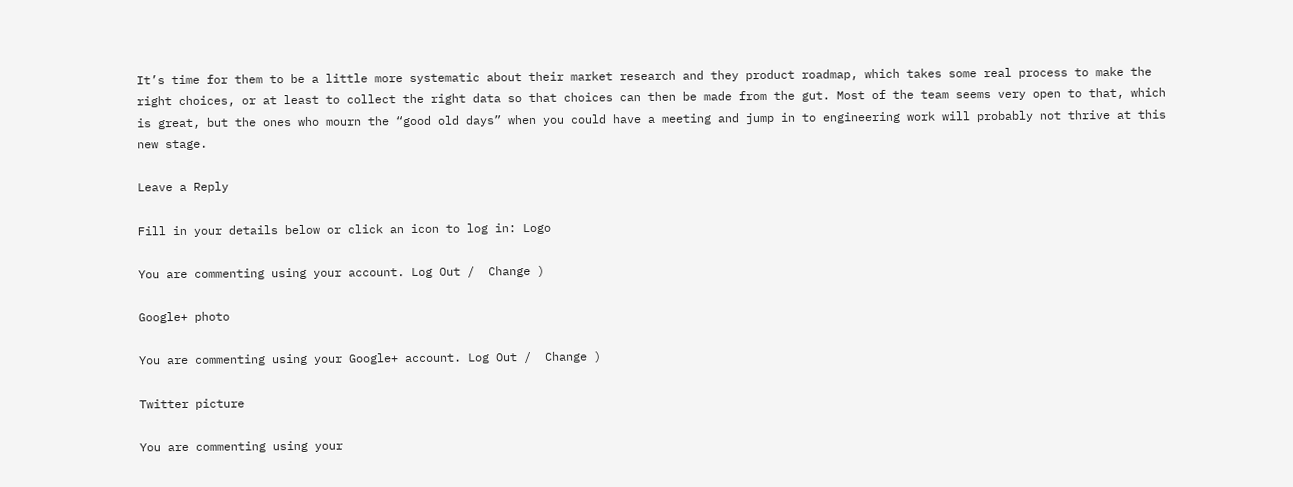It’s time for them to be a little more systematic about their market research and they product roadmap, which takes some real process to make the right choices, or at least to collect the right data so that choices can then be made from the gut. Most of the team seems very open to that, which is great, but the ones who mourn the “good old days” when you could have a meeting and jump in to engineering work will probably not thrive at this new stage.

Leave a Reply

Fill in your details below or click an icon to log in: Logo

You are commenting using your account. Log Out /  Change )

Google+ photo

You are commenting using your Google+ account. Log Out /  Change )

Twitter picture

You are commenting using your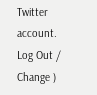Twitter account. Log Out /  Change )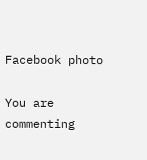Facebook photo

You are commenting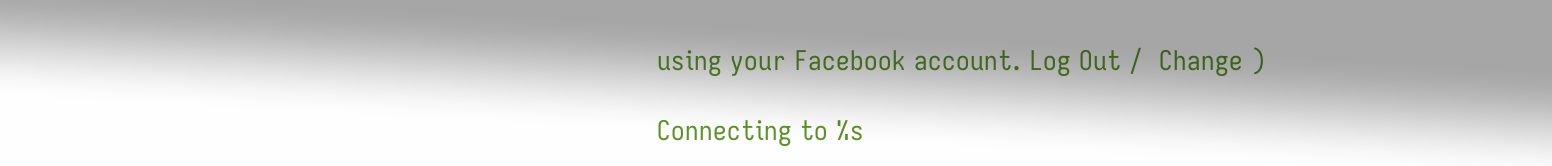using your Facebook account. Log Out /  Change )

Connecting to %s